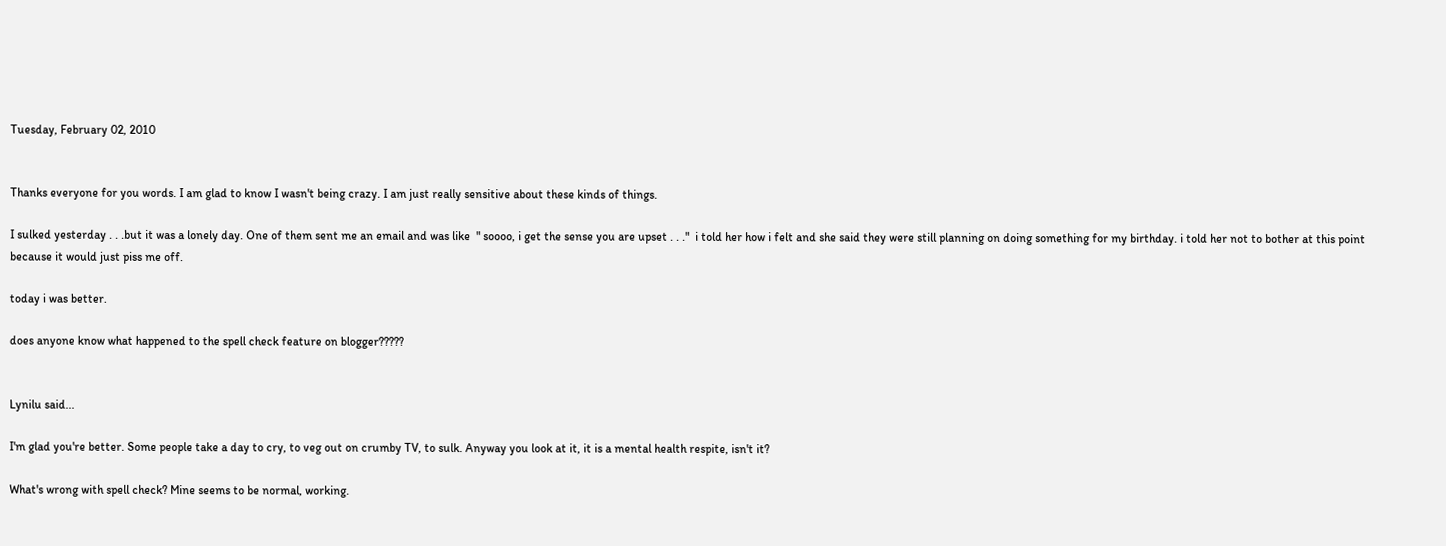Tuesday, February 02, 2010


Thanks everyone for you words. I am glad to know I wasn't being crazy. I am just really sensitive about these kinds of things.

I sulked yesterday . . .but it was a lonely day. One of them sent me an email and was like  " soooo, i get the sense you are upset . . ."  i told her how i felt and she said they were still planning on doing something for my birthday. i told her not to bother at this point because it would just piss me off.

today i was better.

does anyone know what happened to the spell check feature on blogger?????


Lynilu said...

I'm glad you're better. Some people take a day to cry, to veg out on crumby TV, to sulk. Anyway you look at it, it is a mental health respite, isn't it?

What's wrong with spell check? Mine seems to be normal, working.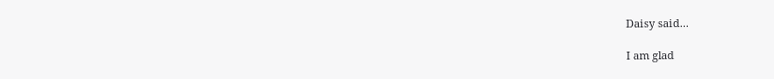Daisy said...

I am glad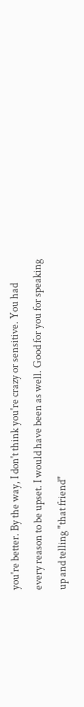you're better. By the way, I don't think you're crazy or sensitive. You had every reason to be upset. I would have been as well. Good for you for speaking up and telling "that friend"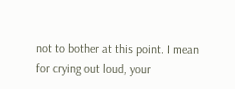not to bother at this point. I mean for crying out loud, your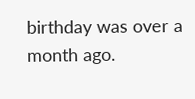birthday was over a month ago.